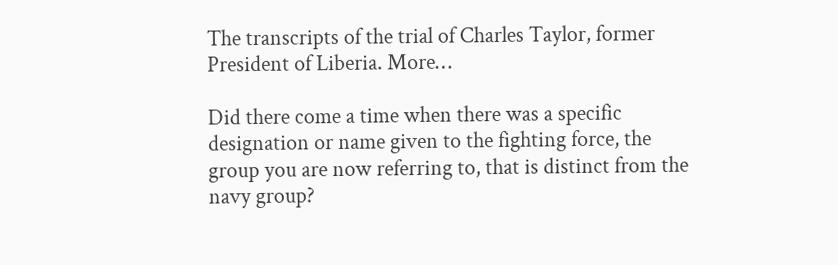The transcripts of the trial of Charles Taylor, former President of Liberia. More…

Did there come a time when there was a specific designation or name given to the fighting force, the group you are now referring to, that is distinct from the navy group?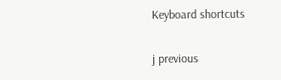Keyboard shortcuts

j previous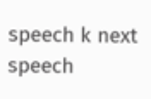speech k next speech